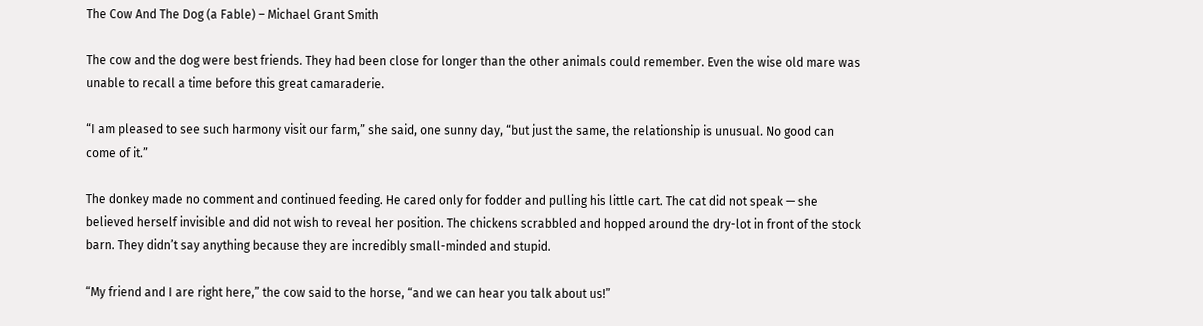The Cow And The Dog (a Fable) – Michael Grant Smith

The cow and the dog were best friends. They had been close for longer than the other animals could remember. Even the wise old mare was unable to recall a time before this great camaraderie.

“I am pleased to see such harmony visit our farm,” she said, one sunny day, “but just the same, the relationship is unusual. No good can come of it.”

The donkey made no comment and continued feeding. He cared only for fodder and pulling his little cart. The cat did not speak — she believed herself invisible and did not wish to reveal her position. The chickens scrabbled and hopped around the dry-lot in front of the stock barn. They didn’t say anything because they are incredibly small-minded and stupid.

“My friend and I are right here,” the cow said to the horse, “and we can hear you talk about us!”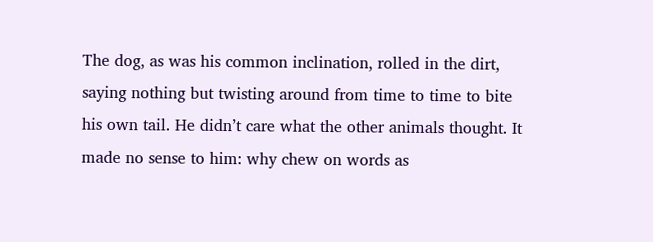The dog, as was his common inclination, rolled in the dirt, saying nothing but twisting around from time to time to bite his own tail. He didn’t care what the other animals thought. It made no sense to him: why chew on words as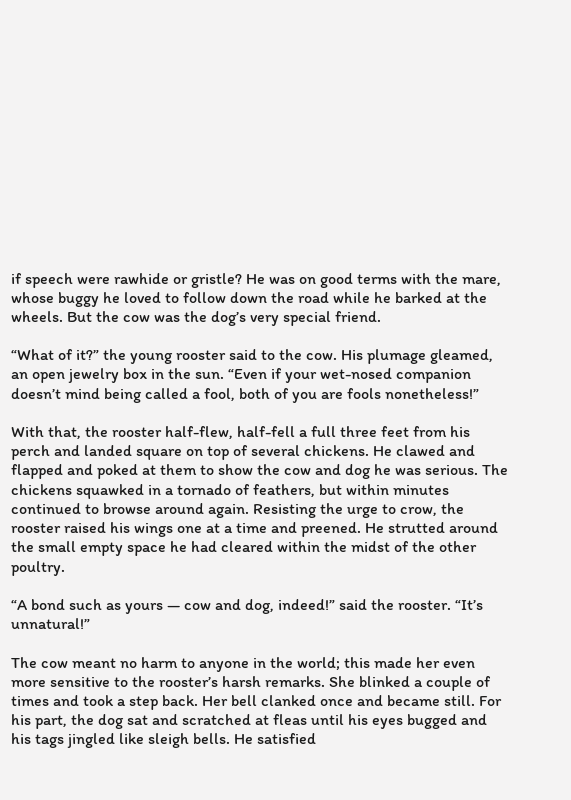if speech were rawhide or gristle? He was on good terms with the mare, whose buggy he loved to follow down the road while he barked at the wheels. But the cow was the dog’s very special friend.

“What of it?” the young rooster said to the cow. His plumage gleamed, an open jewelry box in the sun. “Even if your wet-nosed companion doesn’t mind being called a fool, both of you are fools nonetheless!”

With that, the rooster half-flew, half-fell a full three feet from his perch and landed square on top of several chickens. He clawed and flapped and poked at them to show the cow and dog he was serious. The chickens squawked in a tornado of feathers, but within minutes continued to browse around again. Resisting the urge to crow, the rooster raised his wings one at a time and preened. He strutted around the small empty space he had cleared within the midst of the other poultry.

“A bond such as yours — cow and dog, indeed!” said the rooster. “It’s unnatural!”

The cow meant no harm to anyone in the world; this made her even more sensitive to the rooster’s harsh remarks. She blinked a couple of times and took a step back. Her bell clanked once and became still. For his part, the dog sat and scratched at fleas until his eyes bugged and his tags jingled like sleigh bells. He satisfied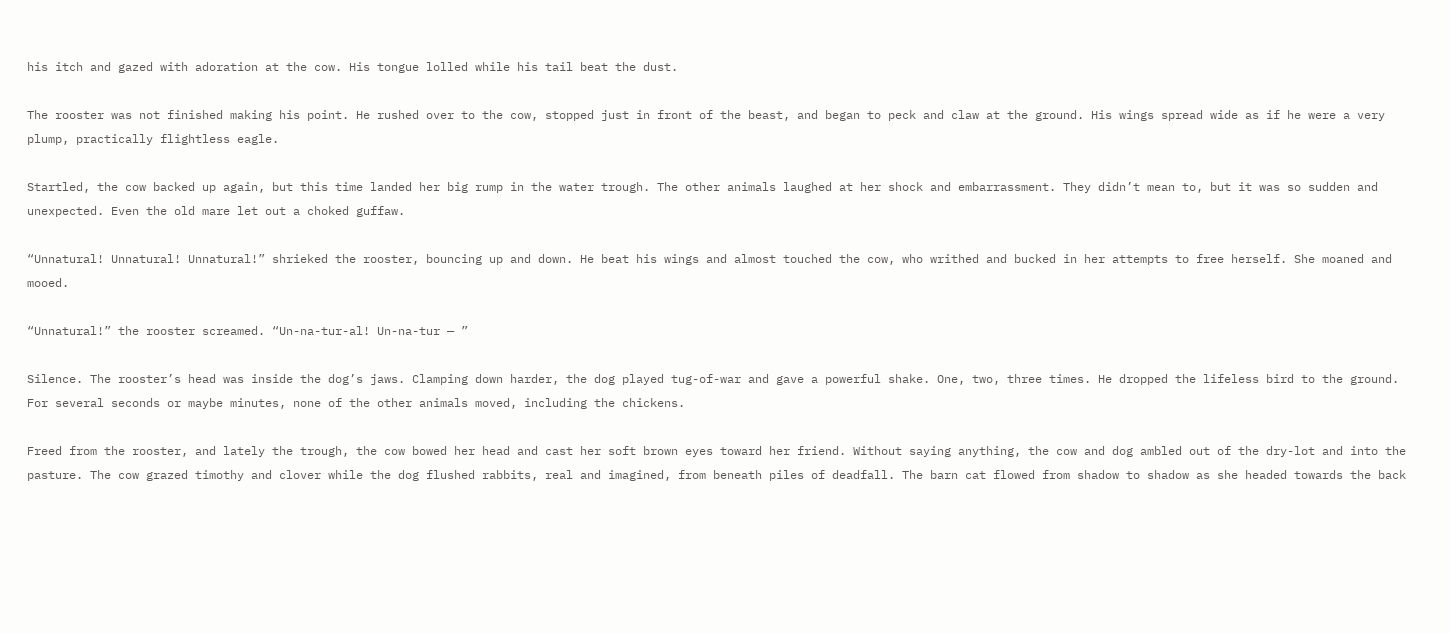his itch and gazed with adoration at the cow. His tongue lolled while his tail beat the dust.

The rooster was not finished making his point. He rushed over to the cow, stopped just in front of the beast, and began to peck and claw at the ground. His wings spread wide as if he were a very plump, practically flightless eagle.

Startled, the cow backed up again, but this time landed her big rump in the water trough. The other animals laughed at her shock and embarrassment. They didn’t mean to, but it was so sudden and unexpected. Even the old mare let out a choked guffaw.

“Unnatural! Unnatural! Unnatural!” shrieked the rooster, bouncing up and down. He beat his wings and almost touched the cow, who writhed and bucked in her attempts to free herself. She moaned and mooed.

“Unnatural!” the rooster screamed. “Un-na-tur-al! Un-na-tur — ”

Silence. The rooster’s head was inside the dog’s jaws. Clamping down harder, the dog played tug-of-war and gave a powerful shake. One, two, three times. He dropped the lifeless bird to the ground. For several seconds or maybe minutes, none of the other animals moved, including the chickens.

Freed from the rooster, and lately the trough, the cow bowed her head and cast her soft brown eyes toward her friend. Without saying anything, the cow and dog ambled out of the dry-lot and into the pasture. The cow grazed timothy and clover while the dog flushed rabbits, real and imagined, from beneath piles of deadfall. The barn cat flowed from shadow to shadow as she headed towards the back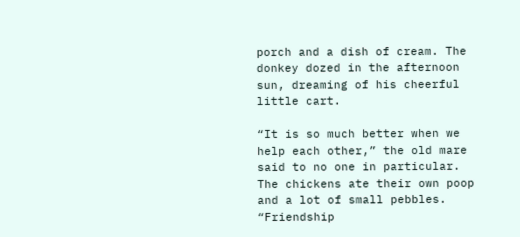porch and a dish of cream. The donkey dozed in the afternoon sun, dreaming of his cheerful little cart.

“It is so much better when we help each other,” the old mare said to no one in particular. The chickens ate their own poop and a lot of small pebbles. “Friendship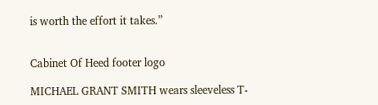is worth the effort it takes.”


Cabinet Of Heed footer logo

MICHAEL GRANT SMITH wears sleeveless T-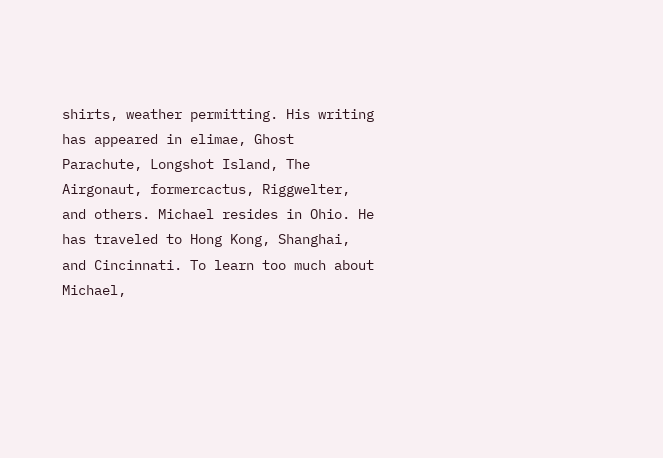shirts, weather permitting. His writing has appeared in elimae, Ghost Parachute, Longshot Island, The Airgonaut, formercactus, Riggwelter, and others. Michael resides in Ohio. He has traveled to Hong Kong, Shanghai, and Cincinnati. To learn too much about Michael,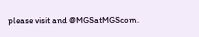please visit and @MGSatMGScom.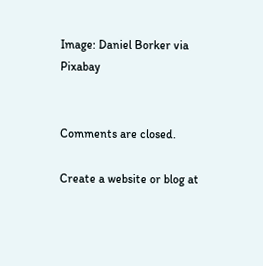Image: Daniel Borker via Pixabay


Comments are closed.

Create a website or blog at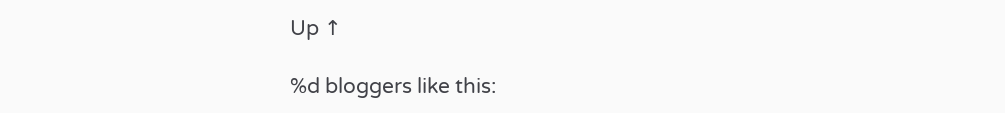Up ↑

%d bloggers like this: